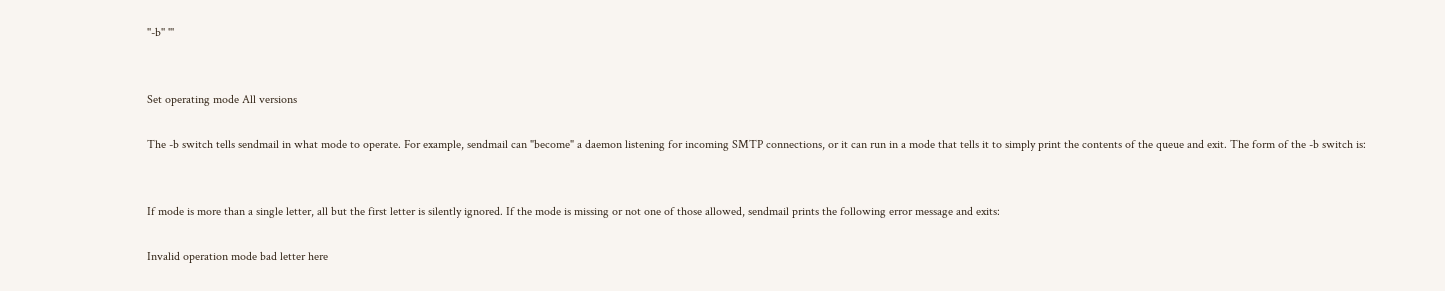''-b'' '''


Set operating mode All versions

The -b switch tells sendmail in what mode to operate. For example, sendmail can "become" a daemon listening for incoming SMTP connections, or it can run in a mode that tells it to simply print the contents of the queue and exit. The form of the -b switch is:


If mode is more than a single letter, all but the first letter is silently ignored. If the mode is missing or not one of those allowed, sendmail prints the following error message and exits:

Invalid operation mode bad letter here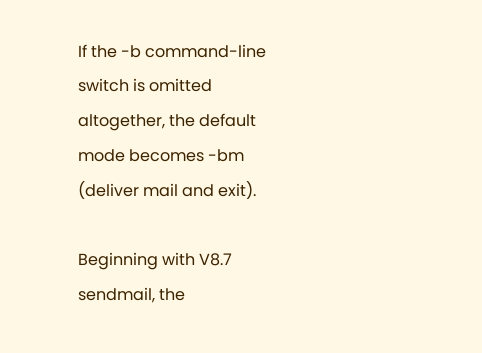If the -b command-line switch is omitted altogether, the default mode becomes -bm (deliver mail and exit).

Beginning with V8.7 sendmail, the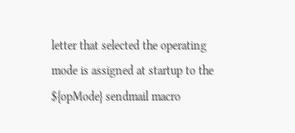letter that selected the operating mode is assigned at startup to the ${opMode} sendmail macro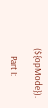(${opMode}).

    Part I: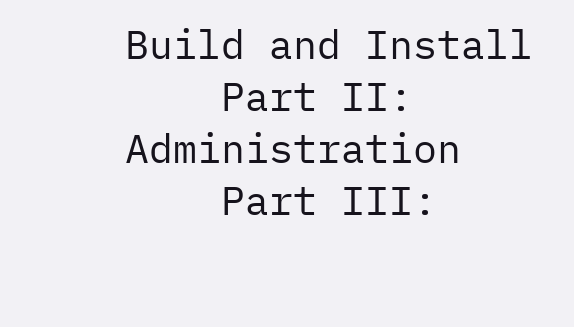Build and Install
    Part II: Administration
    Part III: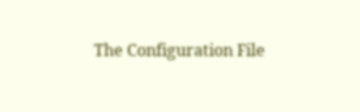The Configuration File